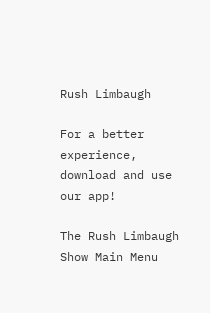Rush Limbaugh

For a better experience,
download and use our app!

The Rush Limbaugh Show Main Menu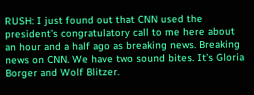RUSH: I just found out that CNN used the president’s congratulatory call to me here about an hour and a half ago as breaking news. Breaking news on CNN. We have two sound bites. It’s Gloria Borger and Wolf Blitzer.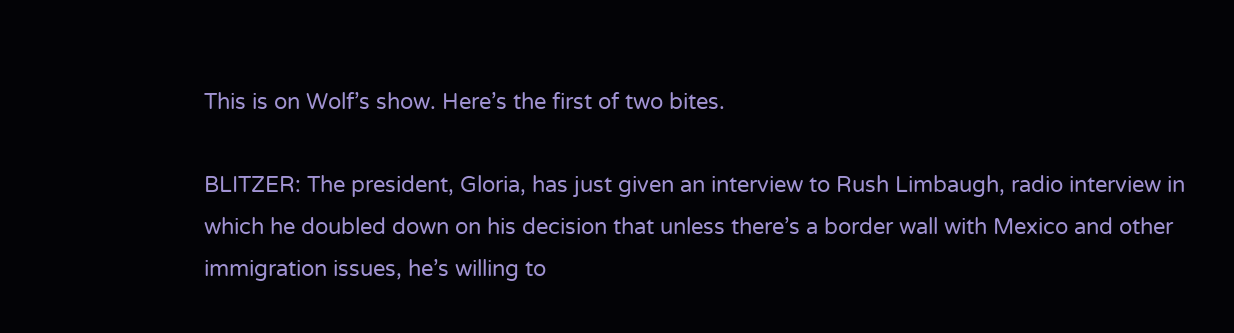This is on Wolf’s show. Here’s the first of two bites.

BLITZER: The president, Gloria, has just given an interview to Rush Limbaugh, radio interview in which he doubled down on his decision that unless there’s a border wall with Mexico and other immigration issues, he’s willing to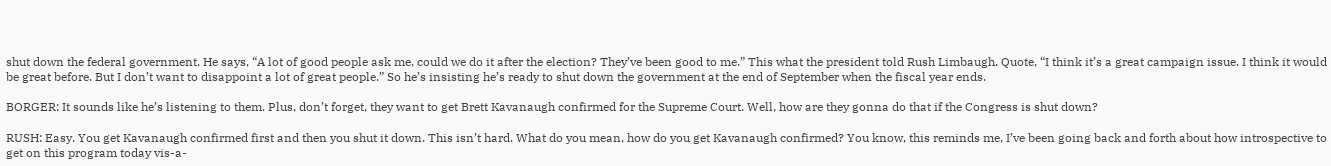shut down the federal government. He says, “A lot of good people ask me, could we do it after the election? They’ve been good to me.” This what the president told Rush Limbaugh. Quote, “I think it’s a great campaign issue. I think it would be great before. But I don’t want to disappoint a lot of great people.” So he’s insisting he’s ready to shut down the government at the end of September when the fiscal year ends.

BORGER: It sounds like he’s listening to them. Plus, don’t forget, they want to get Brett Kavanaugh confirmed for the Supreme Court. Well, how are they gonna do that if the Congress is shut down?

RUSH: Easy. You get Kavanaugh confirmed first and then you shut it down. This isn’t hard. What do you mean, how do you get Kavanaugh confirmed? You know, this reminds me, I’ve been going back and forth about how introspective to get on this program today vis-a-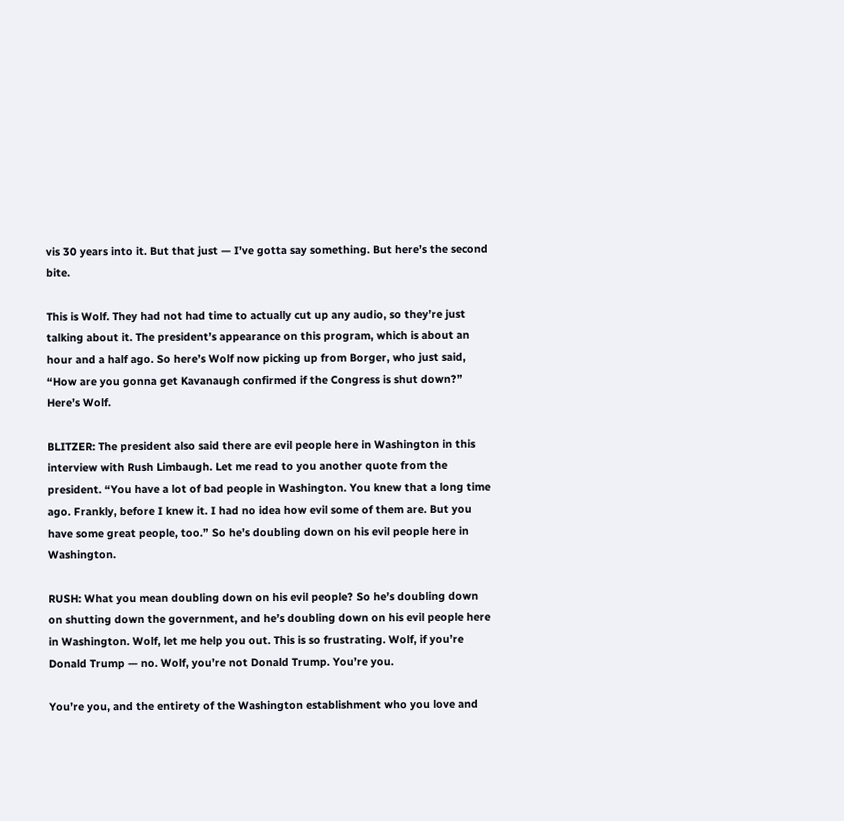vis 30 years into it. But that just — I’ve gotta say something. But here’s the second bite.

This is Wolf. They had not had time to actually cut up any audio, so they’re just talking about it. The president’s appearance on this program, which is about an hour and a half ago. So here’s Wolf now picking up from Borger, who just said, “How are you gonna get Kavanaugh confirmed if the Congress is shut down?” Here’s Wolf.

BLITZER: The president also said there are evil people here in Washington in this interview with Rush Limbaugh. Let me read to you another quote from the president. “You have a lot of bad people in Washington. You knew that a long time ago. Frankly, before I knew it. I had no idea how evil some of them are. But you have some great people, too.” So he’s doubling down on his evil people here in Washington.

RUSH: What you mean doubling down on his evil people? So he’s doubling down on shutting down the government, and he’s doubling down on his evil people here in Washington. Wolf, let me help you out. This is so frustrating. Wolf, if you’re Donald Trump — no. Wolf, you’re not Donald Trump. You’re you.

You’re you, and the entirety of the Washington establishment who you love and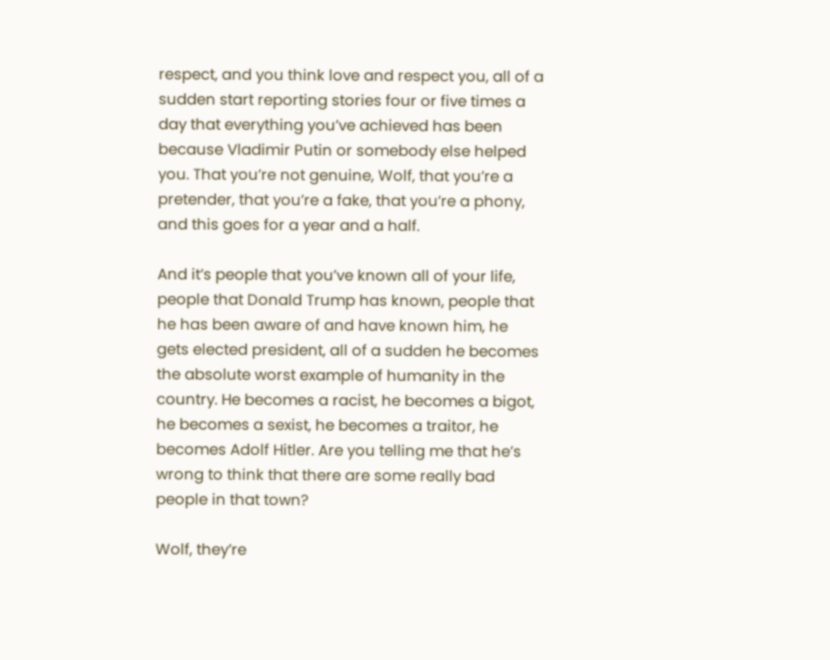respect, and you think love and respect you, all of a sudden start reporting stories four or five times a day that everything you’ve achieved has been because Vladimir Putin or somebody else helped you. That you’re not genuine, Wolf, that you’re a pretender, that you’re a fake, that you’re a phony, and this goes for a year and a half.

And it’s people that you’ve known all of your life, people that Donald Trump has known, people that he has been aware of and have known him, he gets elected president, all of a sudden he becomes the absolute worst example of humanity in the country. He becomes a racist, he becomes a bigot, he becomes a sexist, he becomes a traitor, he becomes Adolf Hitler. Are you telling me that he’s wrong to think that there are some really bad people in that town?

Wolf, they’re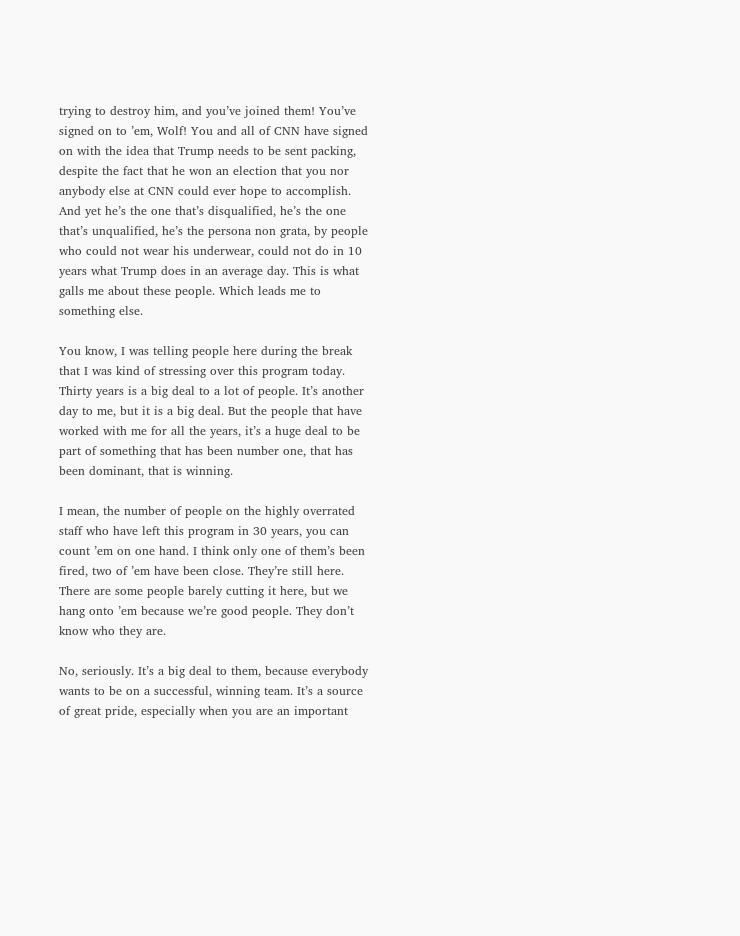trying to destroy him, and you’ve joined them! You’ve signed on to ’em, Wolf! You and all of CNN have signed on with the idea that Trump needs to be sent packing, despite the fact that he won an election that you nor anybody else at CNN could ever hope to accomplish. And yet he’s the one that’s disqualified, he’s the one that’s unqualified, he’s the persona non grata, by people who could not wear his underwear, could not do in 10 years what Trump does in an average day. This is what galls me about these people. Which leads me to something else.

You know, I was telling people here during the break that I was kind of stressing over this program today. Thirty years is a big deal to a lot of people. It’s another day to me, but it is a big deal. But the people that have worked with me for all the years, it’s a huge deal to be part of something that has been number one, that has been dominant, that is winning.

I mean, the number of people on the highly overrated staff who have left this program in 30 years, you can count ’em on one hand. I think only one of them’s been fired, two of ’em have been close. They’re still here. There are some people barely cutting it here, but we hang onto ’em because we’re good people. They don’t know who they are.

No, seriously. It’s a big deal to them, because everybody wants to be on a successful, winning team. It’s a source of great pride, especially when you are an important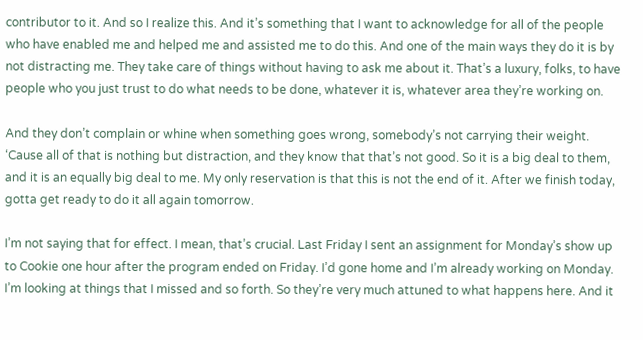contributor to it. And so I realize this. And it’s something that I want to acknowledge for all of the people who have enabled me and helped me and assisted me to do this. And one of the main ways they do it is by not distracting me. They take care of things without having to ask me about it. That’s a luxury, folks, to have people who you just trust to do what needs to be done, whatever it is, whatever area they’re working on.

And they don’t complain or whine when something goes wrong, somebody’s not carrying their weight. ‘Cause all of that is nothing but distraction, and they know that that’s not good. So it is a big deal to them, and it is an equally big deal to me. My only reservation is that this is not the end of it. After we finish today, gotta get ready to do it all again tomorrow.

I’m not saying that for effect. I mean, that’s crucial. Last Friday I sent an assignment for Monday’s show up to Cookie one hour after the program ended on Friday. I’d gone home and I’m already working on Monday. I’m looking at things that I missed and so forth. So they’re very much attuned to what happens here. And it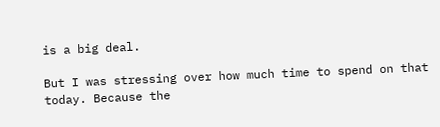is a big deal.

But I was stressing over how much time to spend on that today. Because the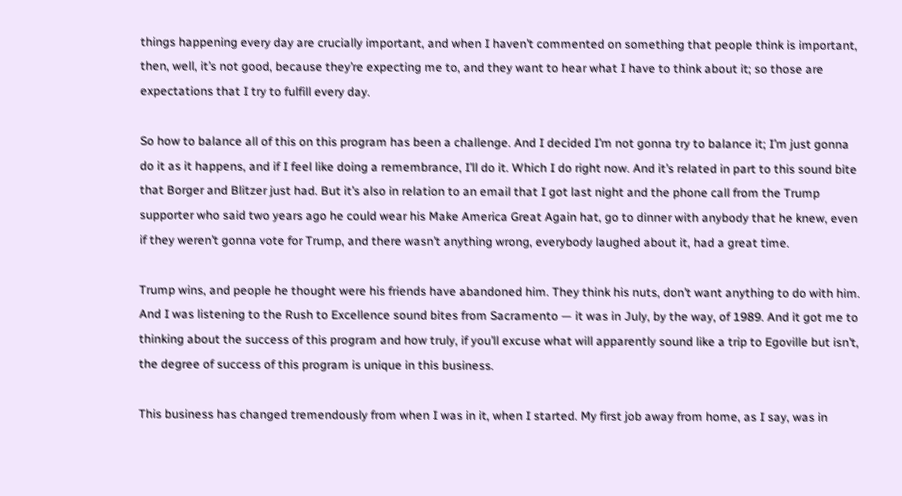things happening every day are crucially important, and when I haven’t commented on something that people think is important, then, well, it’s not good, because they’re expecting me to, and they want to hear what I have to think about it; so those are expectations that I try to fulfill every day.

So how to balance all of this on this program has been a challenge. And I decided I’m not gonna try to balance it; I’m just gonna do it as it happens, and if I feel like doing a remembrance, I’ll do it. Which I do right now. And it’s related in part to this sound bite that Borger and Blitzer just had. But it’s also in relation to an email that I got last night and the phone call from the Trump supporter who said two years ago he could wear his Make America Great Again hat, go to dinner with anybody that he knew, even if they weren’t gonna vote for Trump, and there wasn’t anything wrong, everybody laughed about it, had a great time.

Trump wins, and people he thought were his friends have abandoned him. They think his nuts, don’t want anything to do with him. And I was listening to the Rush to Excellence sound bites from Sacramento — it was in July, by the way, of 1989. And it got me to thinking about the success of this program and how truly, if you’ll excuse what will apparently sound like a trip to Egoville but isn’t, the degree of success of this program is unique in this business.

This business has changed tremendously from when I was in it, when I started. My first job away from home, as I say, was in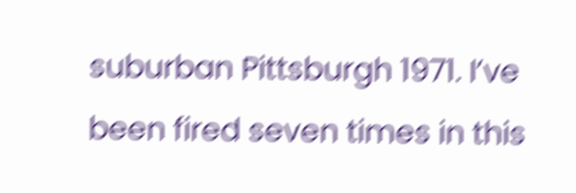suburban Pittsburgh 1971. I’ve been fired seven times in this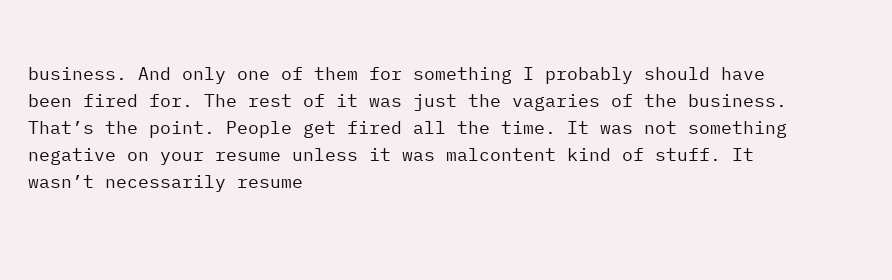business. And only one of them for something I probably should have been fired for. The rest of it was just the vagaries of the business. That’s the point. People get fired all the time. It was not something negative on your resume unless it was malcontent kind of stuff. It wasn’t necessarily resume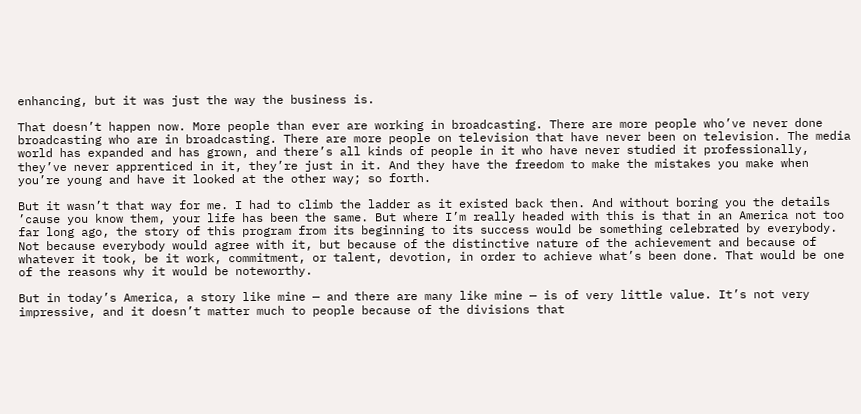enhancing, but it was just the way the business is.

That doesn’t happen now. More people than ever are working in broadcasting. There are more people who’ve never done broadcasting who are in broadcasting. There are more people on television that have never been on television. The media world has expanded and has grown, and there’s all kinds of people in it who have never studied it professionally, they’ve never apprenticed in it, they’re just in it. And they have the freedom to make the mistakes you make when you’re young and have it looked at the other way; so forth.

But it wasn’t that way for me. I had to climb the ladder as it existed back then. And without boring you the details ’cause you know them, your life has been the same. But where I’m really headed with this is that in an America not too far long ago, the story of this program from its beginning to its success would be something celebrated by everybody. Not because everybody would agree with it, but because of the distinctive nature of the achievement and because of whatever it took, be it work, commitment, or talent, devotion, in order to achieve what’s been done. That would be one of the reasons why it would be noteworthy.

But in today’s America, a story like mine — and there are many like mine — is of very little value. It’s not very impressive, and it doesn’t matter much to people because of the divisions that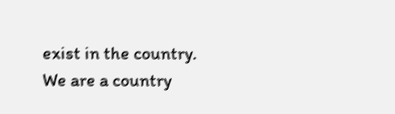exist in the country. We are a country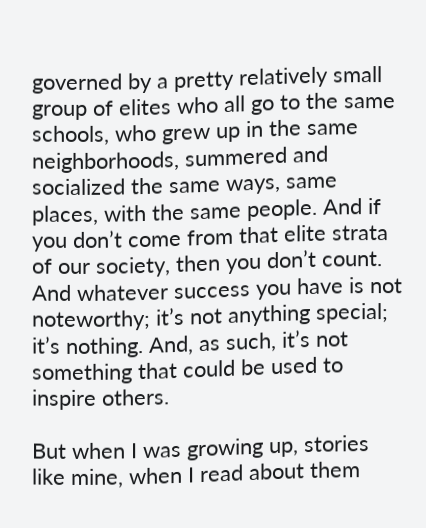governed by a pretty relatively small group of elites who all go to the same schools, who grew up in the same neighborhoods, summered and socialized the same ways, same places, with the same people. And if you don’t come from that elite strata of our society, then you don’t count. And whatever success you have is not noteworthy; it’s not anything special; it’s nothing. And, as such, it’s not something that could be used to inspire others.

But when I was growing up, stories like mine, when I read about them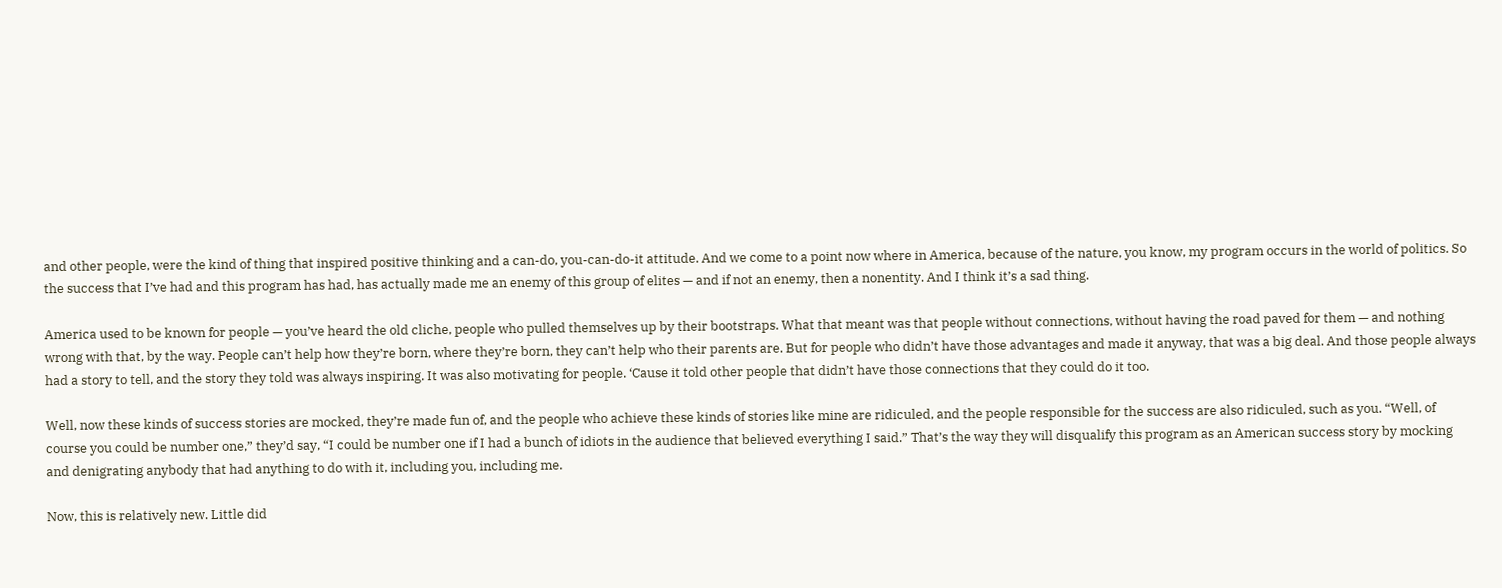and other people, were the kind of thing that inspired positive thinking and a can-do, you-can-do-it attitude. And we come to a point now where in America, because of the nature, you know, my program occurs in the world of politics. So the success that I’ve had and this program has had, has actually made me an enemy of this group of elites — and if not an enemy, then a nonentity. And I think it’s a sad thing.

America used to be known for people — you’ve heard the old cliche, people who pulled themselves up by their bootstraps. What that meant was that people without connections, without having the road paved for them — and nothing wrong with that, by the way. People can’t help how they’re born, where they’re born, they can’t help who their parents are. But for people who didn’t have those advantages and made it anyway, that was a big deal. And those people always had a story to tell, and the story they told was always inspiring. It was also motivating for people. ‘Cause it told other people that didn’t have those connections that they could do it too.

Well, now these kinds of success stories are mocked, they’re made fun of, and the people who achieve these kinds of stories like mine are ridiculed, and the people responsible for the success are also ridiculed, such as you. “Well, of course you could be number one,” they’d say, “I could be number one if I had a bunch of idiots in the audience that believed everything I said.” That’s the way they will disqualify this program as an American success story by mocking and denigrating anybody that had anything to do with it, including you, including me.

Now, this is relatively new. Little did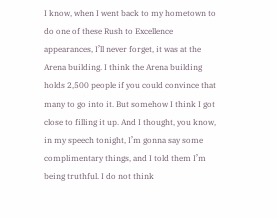I know, when I went back to my hometown to do one of these Rush to Excellence appearances, I’ll never forget, it was at the Arena building. I think the Arena building holds 2,500 people if you could convince that many to go into it. But somehow I think I got close to filling it up. And I thought, you know, in my speech tonight, I’m gonna say some complimentary things, and I told them I’m being truthful. I do not think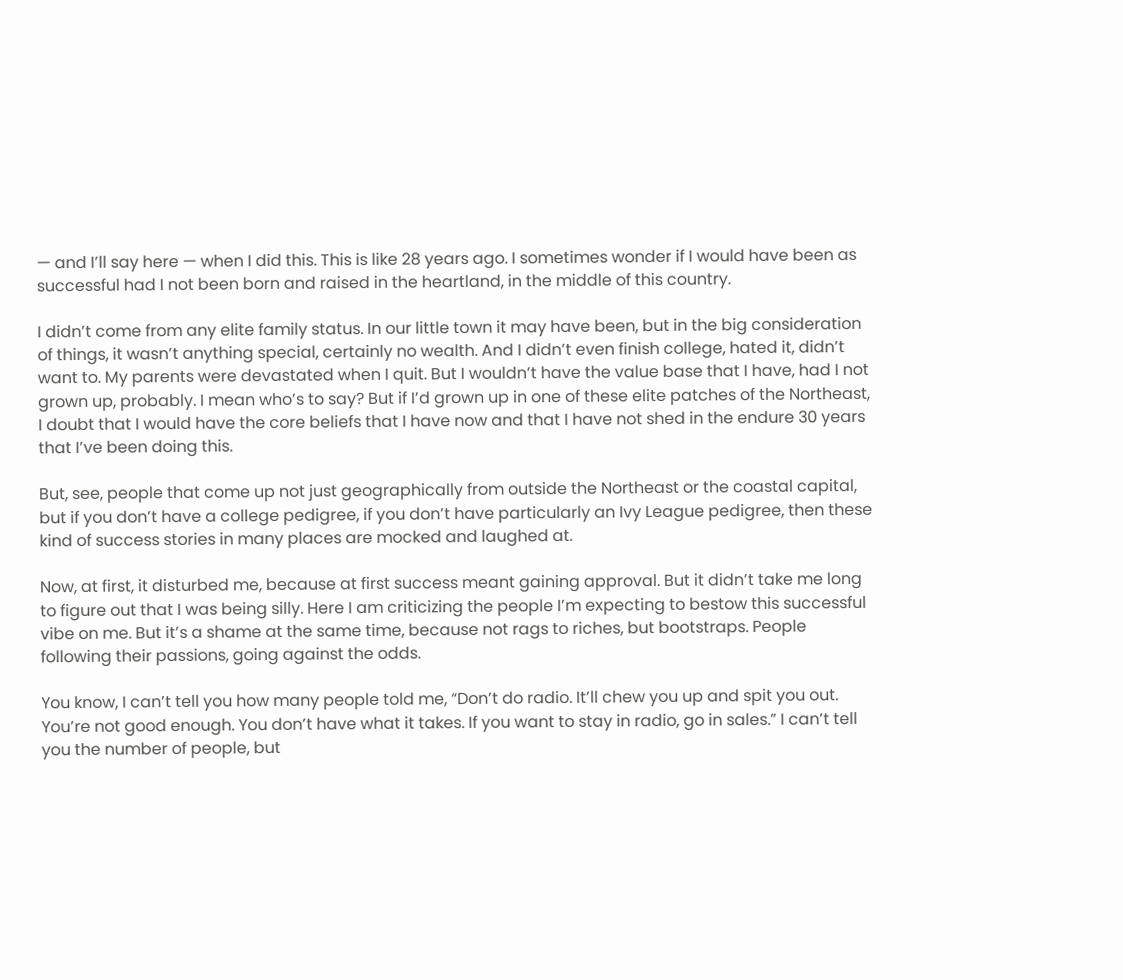— and I’ll say here — when I did this. This is like 28 years ago. I sometimes wonder if I would have been as successful had I not been born and raised in the heartland, in the middle of this country.

I didn’t come from any elite family status. In our little town it may have been, but in the big consideration of things, it wasn’t anything special, certainly no wealth. And I didn’t even finish college, hated it, didn’t want to. My parents were devastated when I quit. But I wouldn’t have the value base that I have, had I not grown up, probably. I mean who’s to say? But if I’d grown up in one of these elite patches of the Northeast, I doubt that I would have the core beliefs that I have now and that I have not shed in the endure 30 years that I’ve been doing this.

But, see, people that come up not just geographically from outside the Northeast or the coastal capital, but if you don’t have a college pedigree, if you don’t have particularly an Ivy League pedigree, then these kind of success stories in many places are mocked and laughed at.

Now, at first, it disturbed me, because at first success meant gaining approval. But it didn’t take me long to figure out that I was being silly. Here I am criticizing the people I’m expecting to bestow this successful vibe on me. But it’s a shame at the same time, because not rags to riches, but bootstraps. People following their passions, going against the odds.

You know, I can’t tell you how many people told me, “Don’t do radio. It’ll chew you up and spit you out. You’re not good enough. You don’t have what it takes. If you want to stay in radio, go in sales.” I can’t tell you the number of people, but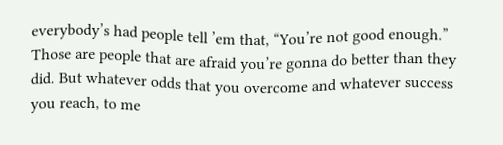everybody’s had people tell ’em that, “You’re not good enough.” Those are people that are afraid you’re gonna do better than they did. But whatever odds that you overcome and whatever success you reach, to me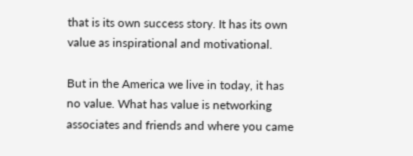that is its own success story. It has its own value as inspirational and motivational.

But in the America we live in today, it has no value. What has value is networking associates and friends and where you came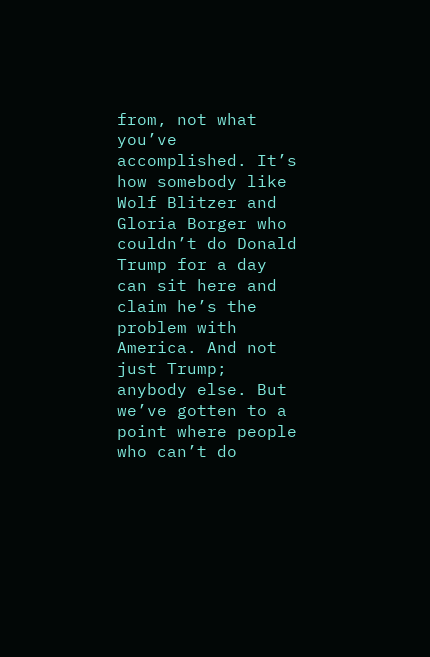from, not what you’ve accomplished. It’s how somebody like Wolf Blitzer and Gloria Borger who couldn’t do Donald Trump for a day can sit here and claim he’s the problem with America. And not just Trump; anybody else. But we’ve gotten to a point where people who can’t do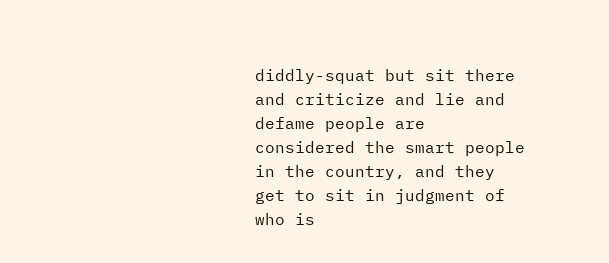diddly-squat but sit there and criticize and lie and defame people are considered the smart people in the country, and they get to sit in judgment of who is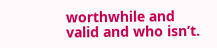worthwhile and valid and who isn’t.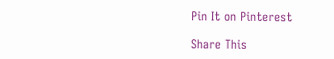Pin It on Pinterest

Share This